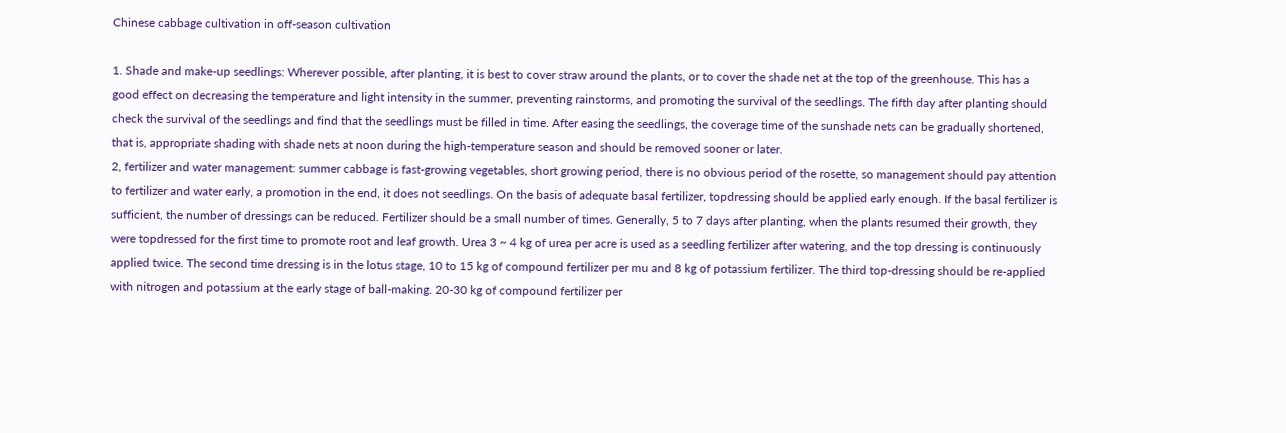Chinese cabbage cultivation in off-season cultivation

1. Shade and make-up seedlings: Wherever possible, after planting, it is best to cover straw around the plants, or to cover the shade net at the top of the greenhouse. This has a good effect on decreasing the temperature and light intensity in the summer, preventing rainstorms, and promoting the survival of the seedlings. The fifth day after planting should check the survival of the seedlings and find that the seedlings must be filled in time. After easing the seedlings, the coverage time of the sunshade nets can be gradually shortened, that is, appropriate shading with shade nets at noon during the high-temperature season and should be removed sooner or later.
2, fertilizer and water management: summer cabbage is fast-growing vegetables, short growing period, there is no obvious period of the rosette, so management should pay attention to fertilizer and water early, a promotion in the end, it does not seedlings. On the basis of adequate basal fertilizer, topdressing should be applied early enough. If the basal fertilizer is sufficient, the number of dressings can be reduced. Fertilizer should be a small number of times. Generally, 5 to 7 days after planting, when the plants resumed their growth, they were topdressed for the first time to promote root and leaf growth. Urea 3 ~ 4 kg of urea per acre is used as a seedling fertilizer after watering, and the top dressing is continuously applied twice. The second time dressing is in the lotus stage, 10 to 15 kg of compound fertilizer per mu and 8 kg of potassium fertilizer. The third top-dressing should be re-applied with nitrogen and potassium at the early stage of ball-making. 20-30 kg of compound fertilizer per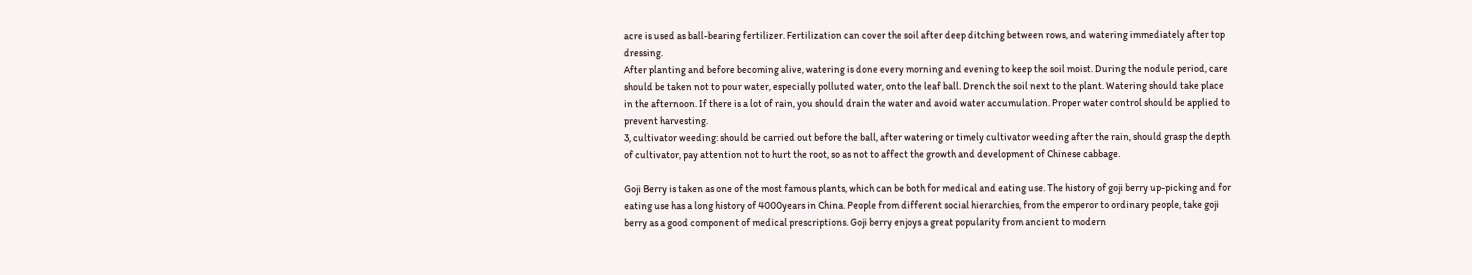acre is used as ball-bearing fertilizer. Fertilization can cover the soil after deep ditching between rows, and watering immediately after top dressing.
After planting and before becoming alive, watering is done every morning and evening to keep the soil moist. During the nodule period, care should be taken not to pour water, especially polluted water, onto the leaf ball. Drench the soil next to the plant. Watering should take place in the afternoon. If there is a lot of rain, you should drain the water and avoid water accumulation. Proper water control should be applied to prevent harvesting.
3, cultivator weeding: should be carried out before the ball, after watering or timely cultivator weeding after the rain, should grasp the depth of cultivator, pay attention not to hurt the root, so as not to affect the growth and development of Chinese cabbage.

Goji Berry is taken as one of the most famous plants, which can be both for medical and eating use. The history of goji berry up-picking and for eating use has a long history of 4000years in China. People from different social hierarchies, from the emperor to ordinary people, take goji berry as a good component of medical prescriptions. Goji berry enjoys a great popularity from ancient to modern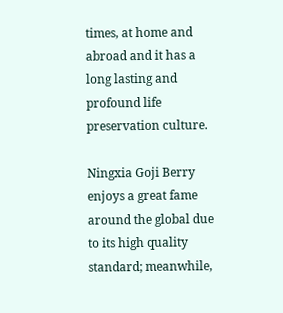times, at home and abroad and it has a long lasting and profound life preservation culture.

Ningxia Goji Berry enjoys a great fame around the global due to its high quality standard; meanwhile,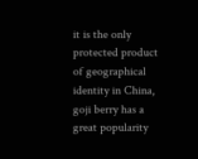it is the only protected product of geographical identity in China, goji berry has a great popularity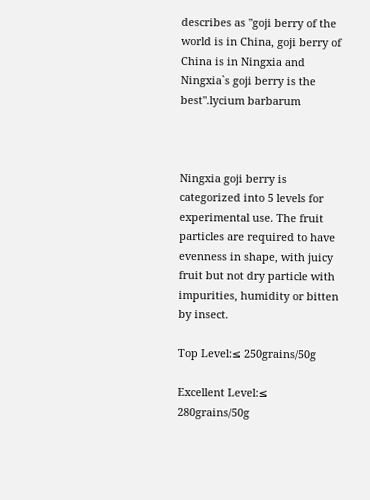describes as "goji berry of the world is in China, goji berry of China is in Ningxia and Ningxia`s goji berry is the best".lycium barbarum



Ningxia goji berry is categorized into 5 levels for experimental use. The fruit particles are required to have evenness in shape, with juicy fruit but not dry particle with impurities, humidity or bitten by insect.

Top Level:≤ 250grains/50g

Excellent Level:≤ 280grains/50g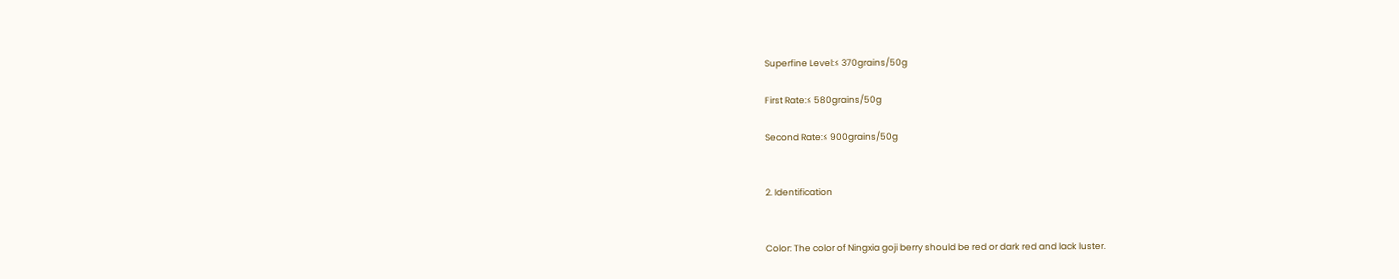Superfine Level:≤ 370grains/50g

First Rate:≤ 580grains/50g

Second Rate:≤ 900grains/50g


2. Identification


Color: The color of Ningxia goji berry should be red or dark red and lack luster.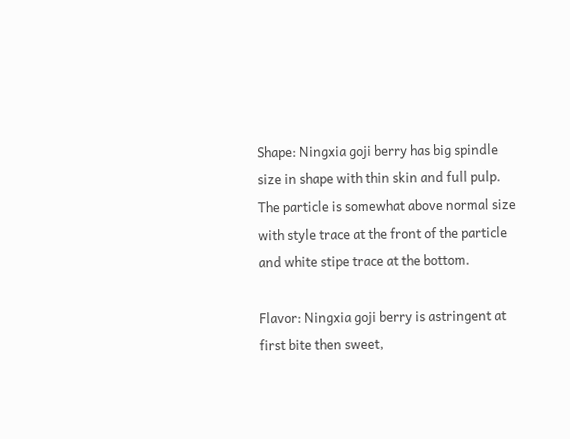Shape: Ningxia goji berry has big spindle size in shape with thin skin and full pulp. The particle is somewhat above normal size with style trace at the front of the particle and white stipe trace at the bottom.

Flavor: Ningxia goji berry is astringent at first bite then sweet,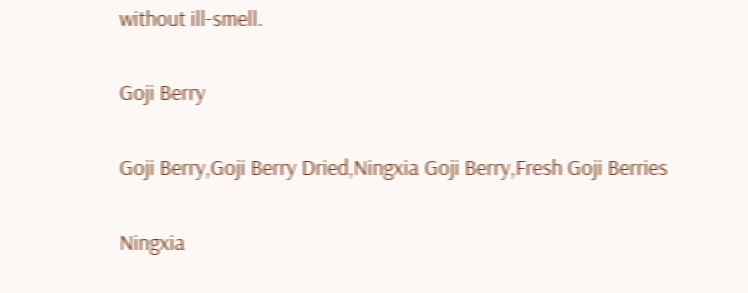without ill-smell.

Goji Berry

Goji Berry,Goji Berry Dried,Ningxia Goji Berry,Fresh Goji Berries

Ningxia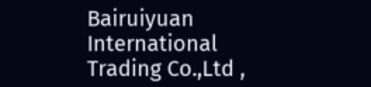Bairuiyuan International Trading Co.,Ltd ,